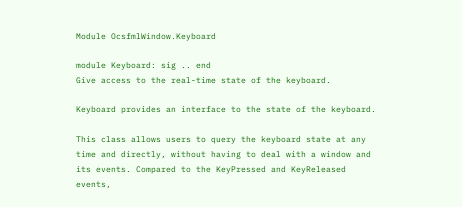Module OcsfmlWindow.Keyboard

module Keyboard: sig .. end
Give access to the real-time state of the keyboard.

Keyboard provides an interface to the state of the keyboard.

This class allows users to query the keyboard state at any time and directly, without having to deal with a window and its events. Compared to the KeyPressed and KeyReleased events,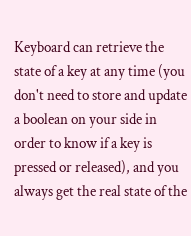Keyboard can retrieve the state of a key at any time (you don't need to store and update a boolean on your side in order to know if a key is pressed or released), and you always get the real state of the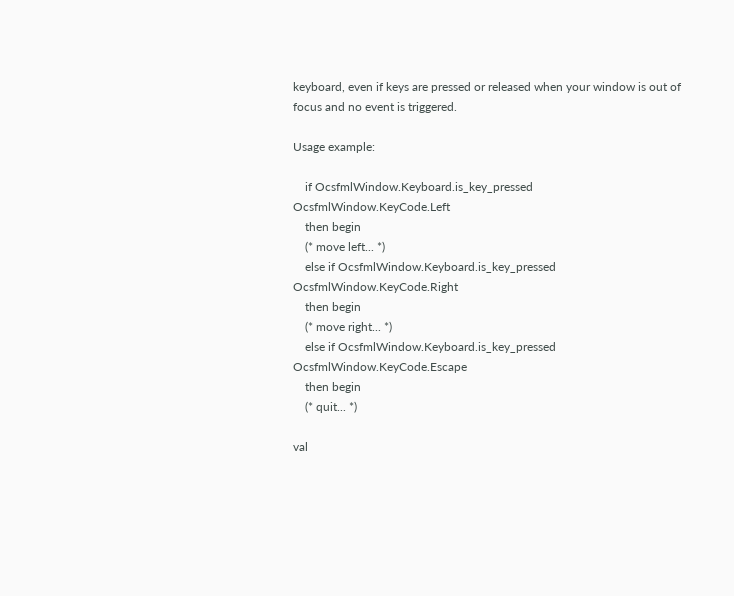keyboard, even if keys are pressed or released when your window is out of focus and no event is triggered.

Usage example:

    if OcsfmlWindow.Keyboard.is_key_pressed OcsfmlWindow.KeyCode.Left
    then begin
    (* move left... *)
    else if OcsfmlWindow.Keyboard.is_key_pressed OcsfmlWindow.KeyCode.Right
    then begin
    (* move right... *)
    else if OcsfmlWindow.Keyboard.is_key_pressed OcsfmlWindow.KeyCode.Escape
    then begin
    (* quit... *)

val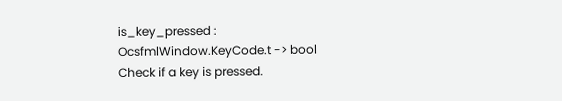is_key_pressed : OcsfmlWindow.KeyCode.t -> bool
Check if a key is pressed.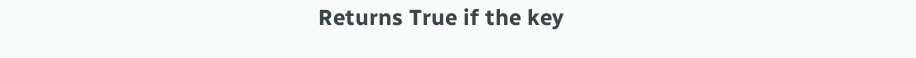Returns True if the key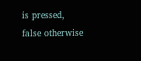is pressed, false otherwise